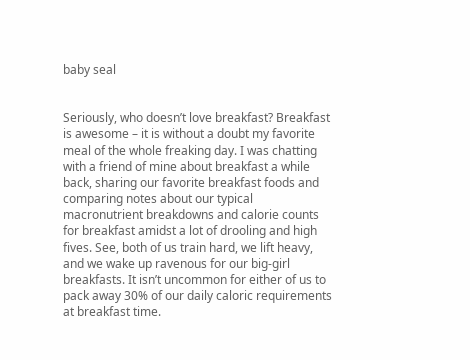baby seal


Seriously, who doesn’t love breakfast? Breakfast is awesome – it is without a doubt my favorite meal of the whole freaking day. I was chatting with a friend of mine about breakfast a while back, sharing our favorite breakfast foods and comparing notes about our typical macronutrient breakdowns and calorie counts for breakfast amidst a lot of drooling and high fives. See, both of us train hard, we lift heavy, and we wake up ravenous for our big-girl breakfasts. It isn’t uncommon for either of us to pack away 30% of our daily caloric requirements at breakfast time.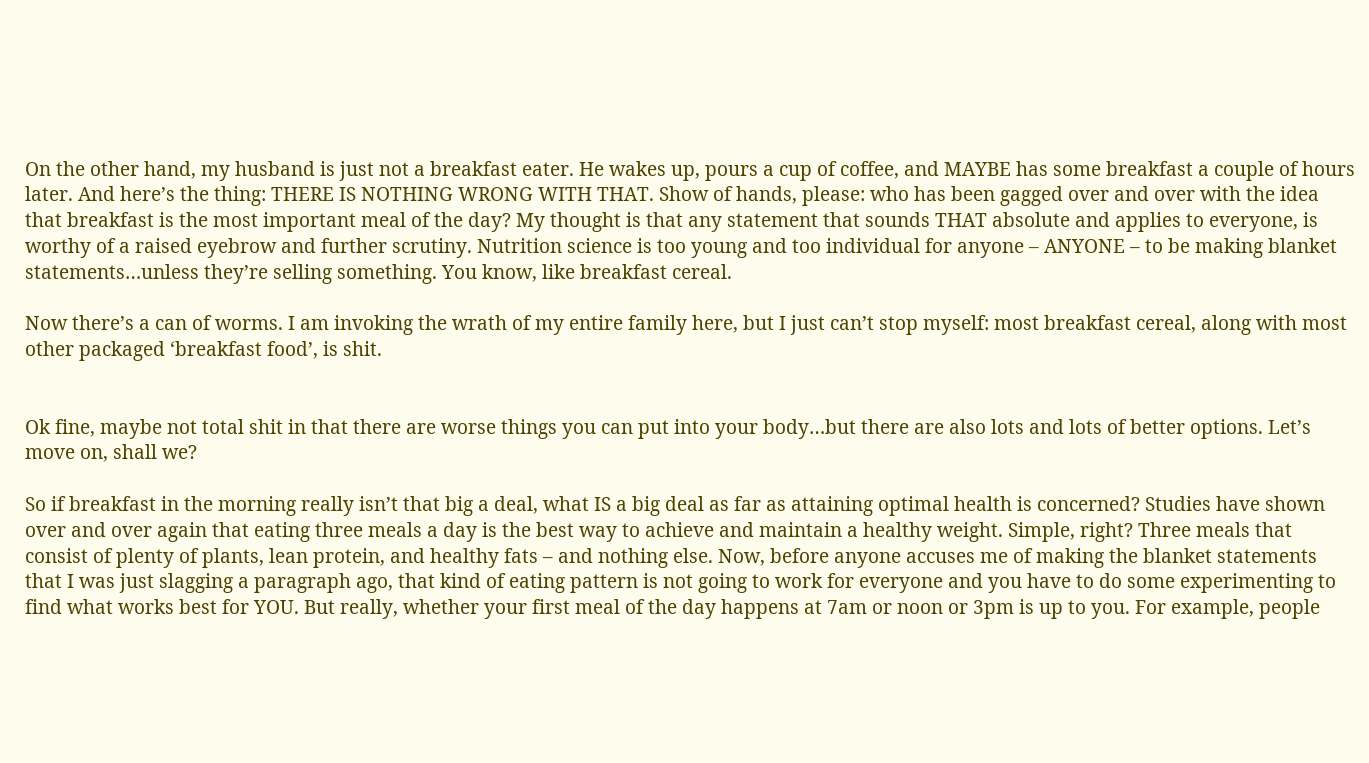On the other hand, my husband is just not a breakfast eater. He wakes up, pours a cup of coffee, and MAYBE has some breakfast a couple of hours later. And here’s the thing: THERE IS NOTHING WRONG WITH THAT. Show of hands, please: who has been gagged over and over with the idea that breakfast is the most important meal of the day? My thought is that any statement that sounds THAT absolute and applies to everyone, is worthy of a raised eyebrow and further scrutiny. Nutrition science is too young and too individual for anyone – ANYONE – to be making blanket statements…unless they’re selling something. You know, like breakfast cereal.

Now there’s a can of worms. I am invoking the wrath of my entire family here, but I just can’t stop myself: most breakfast cereal, along with most other packaged ‘breakfast food’, is shit.


Ok fine, maybe not total shit in that there are worse things you can put into your body…but there are also lots and lots of better options. Let’s move on, shall we?

So if breakfast in the morning really isn’t that big a deal, what IS a big deal as far as attaining optimal health is concerned? Studies have shown over and over again that eating three meals a day is the best way to achieve and maintain a healthy weight. Simple, right? Three meals that consist of plenty of plants, lean protein, and healthy fats – and nothing else. Now, before anyone accuses me of making the blanket statements that I was just slagging a paragraph ago, that kind of eating pattern is not going to work for everyone and you have to do some experimenting to find what works best for YOU. But really, whether your first meal of the day happens at 7am or noon or 3pm is up to you. For example, people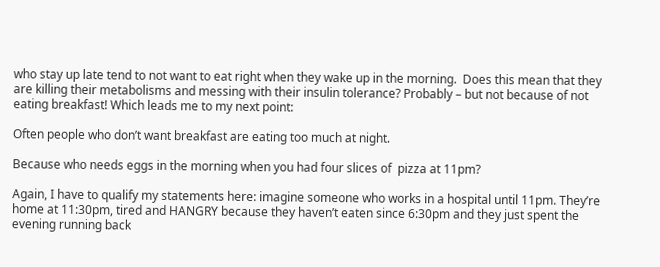who stay up late tend to not want to eat right when they wake up in the morning.  Does this mean that they are killing their metabolisms and messing with their insulin tolerance? Probably – but not because of not eating breakfast! Which leads me to my next point:

Often people who don’t want breakfast are eating too much at night.

Because who needs eggs in the morning when you had four slices of  pizza at 11pm?

Again, I have to qualify my statements here: imagine someone who works in a hospital until 11pm. They’re home at 11:30pm, tired and HANGRY because they haven’t eaten since 6:30pm and they just spent the evening running back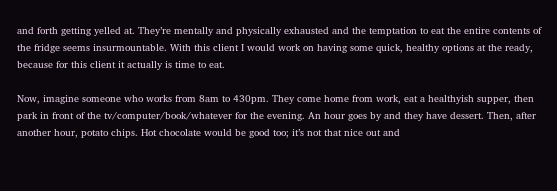and forth getting yelled at. They’re mentally and physically exhausted and the temptation to eat the entire contents of the fridge seems insurmountable. With this client I would work on having some quick, healthy options at the ready, because for this client it actually is time to eat.

Now, imagine someone who works from 8am to 430pm. They come home from work, eat a healthyish supper, then park in front of the tv/computer/book/whatever for the evening. An hour goes by and they have dessert. Then, after another hour, potato chips. Hot chocolate would be good too; it’s not that nice out and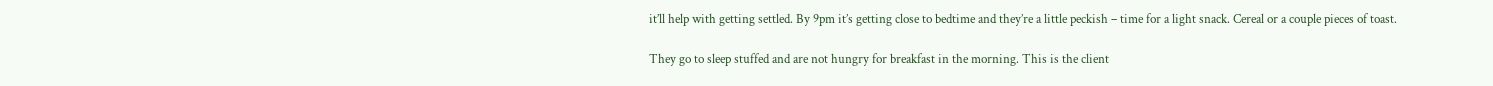it’ll help with getting settled. By 9pm it’s getting close to bedtime and they’re a little peckish – time for a light snack. Cereal or a couple pieces of toast.

They go to sleep stuffed and are not hungry for breakfast in the morning. This is the client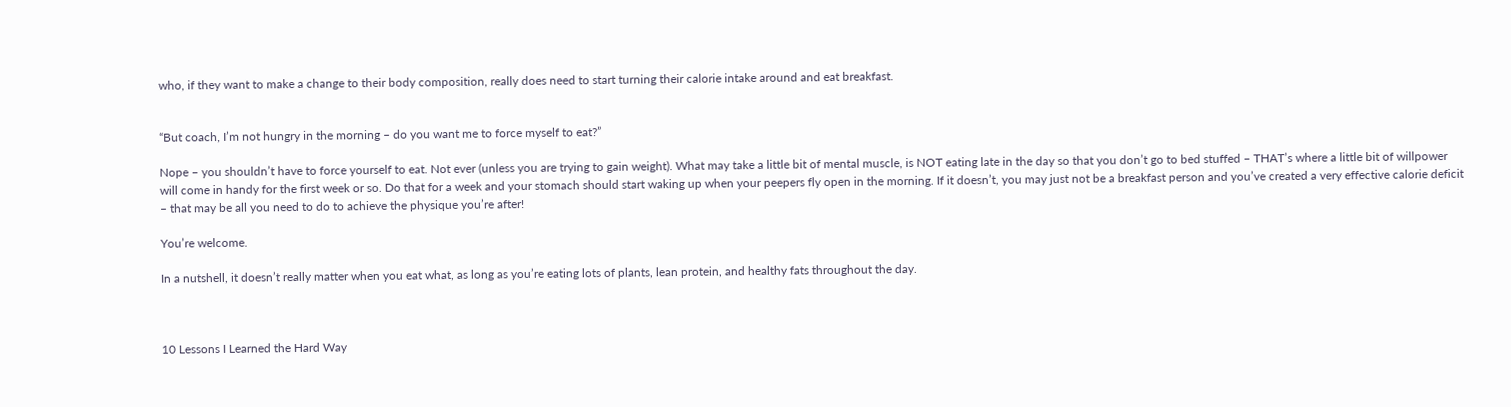who, if they want to make a change to their body composition, really does need to start turning their calorie intake around and eat breakfast.


“But coach, I’m not hungry in the morning – do you want me to force myself to eat?”

Nope – you shouldn’t have to force yourself to eat. Not ever (unless you are trying to gain weight). What may take a little bit of mental muscle, is NOT eating late in the day so that you don’t go to bed stuffed – THAT’s where a little bit of willpower will come in handy for the first week or so. Do that for a week and your stomach should start waking up when your peepers fly open in the morning. If it doesn’t, you may just not be a breakfast person and you’ve created a very effective calorie deficit – that may be all you need to do to achieve the physique you’re after!

You’re welcome.

In a nutshell, it doesn’t really matter when you eat what, as long as you’re eating lots of plants, lean protein, and healthy fats throughout the day.



10 Lessons I Learned the Hard Way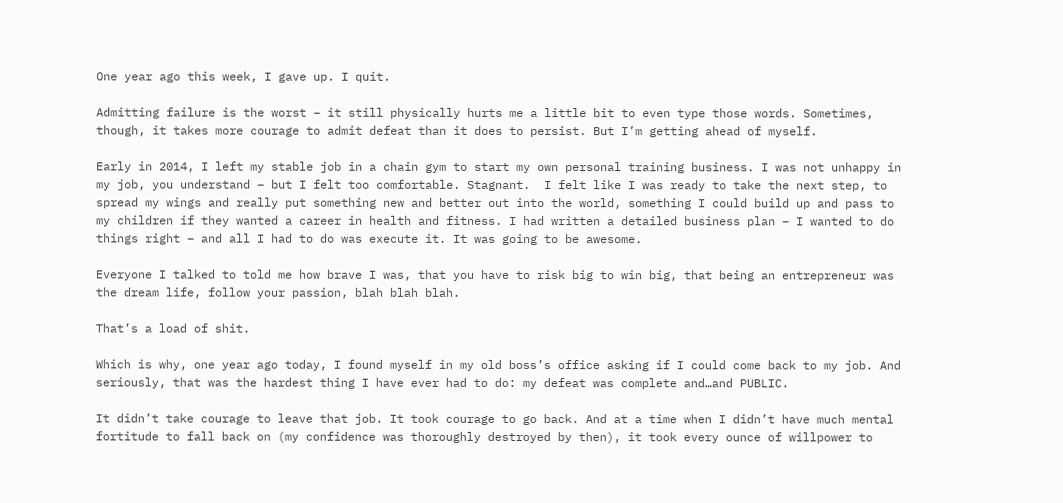One year ago this week, I gave up. I quit.

Admitting failure is the worst – it still physically hurts me a little bit to even type those words. Sometimes, though, it takes more courage to admit defeat than it does to persist. But I’m getting ahead of myself.

Early in 2014, I left my stable job in a chain gym to start my own personal training business. I was not unhappy in my job, you understand – but I felt too comfortable. Stagnant.  I felt like I was ready to take the next step, to spread my wings and really put something new and better out into the world, something I could build up and pass to my children if they wanted a career in health and fitness. I had written a detailed business plan – I wanted to do things right – and all I had to do was execute it. It was going to be awesome.

Everyone I talked to told me how brave I was, that you have to risk big to win big, that being an entrepreneur was the dream life, follow your passion, blah blah blah.

That’s a load of shit.

Which is why, one year ago today, I found myself in my old boss’s office asking if I could come back to my job. And seriously, that was the hardest thing I have ever had to do: my defeat was complete and…and PUBLIC.

It didn’t take courage to leave that job. It took courage to go back. And at a time when I didn’t have much mental fortitude to fall back on (my confidence was thoroughly destroyed by then), it took every ounce of willpower to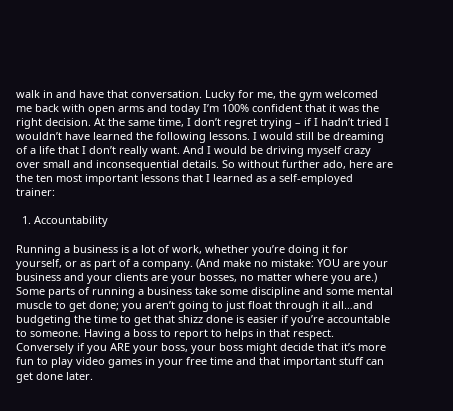walk in and have that conversation. Lucky for me, the gym welcomed me back with open arms and today I’m 100% confident that it was the right decision. At the same time, I don’t regret trying – if I hadn’t tried I wouldn’t have learned the following lessons. I would still be dreaming of a life that I don’t really want. And I would be driving myself crazy over small and inconsequential details. So without further ado, here are the ten most important lessons that I learned as a self-employed trainer:

  1. Accountability

Running a business is a lot of work, whether you’re doing it for yourself, or as part of a company. (And make no mistake: YOU are your business and your clients are your bosses, no matter where you are.) Some parts of running a business take some discipline and some mental muscle to get done; you aren’t going to just float through it all…and budgeting the time to get that shizz done is easier if you’re accountable to someone. Having a boss to report to helps in that respect. Conversely if you ARE your boss, your boss might decide that it’s more fun to play video games in your free time and that important stuff can get done later.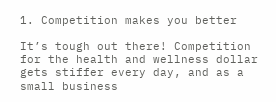1. Competition makes you better

It’s tough out there! Competition for the health and wellness dollar gets stiffer every day, and as a small business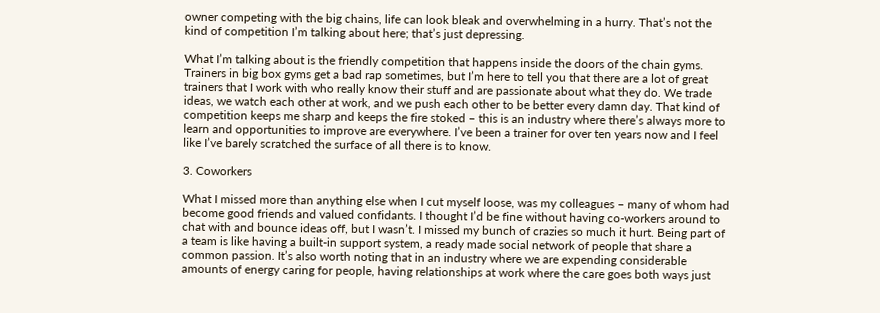owner competing with the big chains, life can look bleak and overwhelming in a hurry. That’s not the kind of competition I’m talking about here; that’s just depressing.

What I’m talking about is the friendly competition that happens inside the doors of the chain gyms. Trainers in big box gyms get a bad rap sometimes, but I’m here to tell you that there are a lot of great trainers that I work with who really know their stuff and are passionate about what they do. We trade ideas, we watch each other at work, and we push each other to be better every damn day. That kind of competition keeps me sharp and keeps the fire stoked – this is an industry where there’s always more to learn and opportunities to improve are everywhere. I’ve been a trainer for over ten years now and I feel like I’ve barely scratched the surface of all there is to know.

3. Coworkers

What I missed more than anything else when I cut myself loose, was my colleagues – many of whom had become good friends and valued confidants. I thought I’d be fine without having co-workers around to chat with and bounce ideas off, but I wasn’t. I missed my bunch of crazies so much it hurt. Being part of a team is like having a built-in support system, a ready made social network of people that share a common passion. It’s also worth noting that in an industry where we are expending considerable amounts of energy caring for people, having relationships at work where the care goes both ways just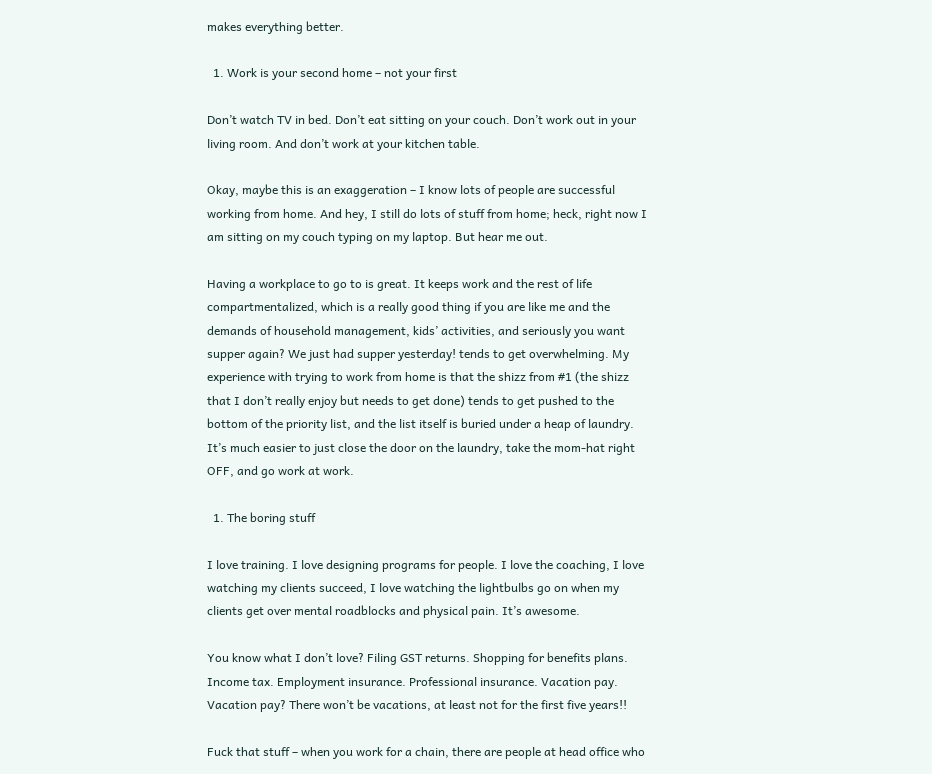makes everything better.

  1. Work is your second home – not your first

Don’t watch TV in bed. Don’t eat sitting on your couch. Don’t work out in your living room. And don’t work at your kitchen table.

Okay, maybe this is an exaggeration – I know lots of people are successful working from home. And hey, I still do lots of stuff from home; heck, right now I am sitting on my couch typing on my laptop. But hear me out.

Having a workplace to go to is great. It keeps work and the rest of life compartmentalized, which is a really good thing if you are like me and the demands of household management, kids’ activities, and seriously you want supper again? We just had supper yesterday! tends to get overwhelming. My experience with trying to work from home is that the shizz from #1 (the shizz that I don’t really enjoy but needs to get done) tends to get pushed to the bottom of the priority list, and the list itself is buried under a heap of laundry. It’s much easier to just close the door on the laundry, take the mom-hat right OFF, and go work at work.

  1. The boring stuff

I love training. I love designing programs for people. I love the coaching, I love watching my clients succeed, I love watching the lightbulbs go on when my clients get over mental roadblocks and physical pain. It’s awesome.

You know what I don’t love? Filing GST returns. Shopping for benefits plans. Income tax. Employment insurance. Professional insurance. Vacation pay. Vacation pay? There won’t be vacations, at least not for the first five years!!

Fuck that stuff – when you work for a chain, there are people at head office who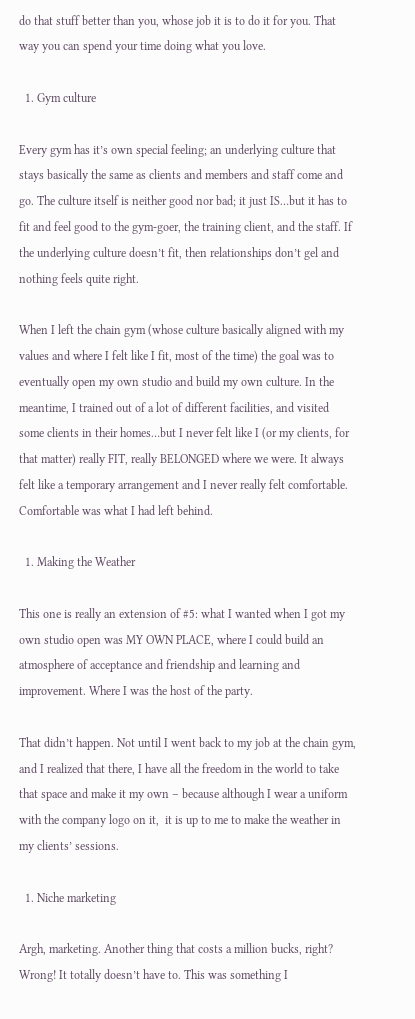do that stuff better than you, whose job it is to do it for you. That way you can spend your time doing what you love.

  1. Gym culture

Every gym has it’s own special feeling; an underlying culture that stays basically the same as clients and members and staff come and go. The culture itself is neither good nor bad; it just IS…but it has to fit and feel good to the gym-goer, the training client, and the staff. If the underlying culture doesn’t fit, then relationships don’t gel and nothing feels quite right.

When I left the chain gym (whose culture basically aligned with my values and where I felt like I fit, most of the time) the goal was to eventually open my own studio and build my own culture. In the meantime, I trained out of a lot of different facilities, and visited some clients in their homes…but I never felt like I (or my clients, for that matter) really FIT, really BELONGED where we were. It always felt like a temporary arrangement and I never really felt comfortable. Comfortable was what I had left behind.

  1. Making the Weather

This one is really an extension of #5: what I wanted when I got my own studio open was MY OWN PLACE, where I could build an atmosphere of acceptance and friendship and learning and improvement. Where I was the host of the party.

That didn’t happen. Not until I went back to my job at the chain gym, and I realized that there, I have all the freedom in the world to take that space and make it my own – because although I wear a uniform with the company logo on it,  it is up to me to make the weather in my clients’ sessions.

  1. Niche marketing

Argh, marketing. Another thing that costs a million bucks, right? Wrong! It totally doesn’t have to. This was something I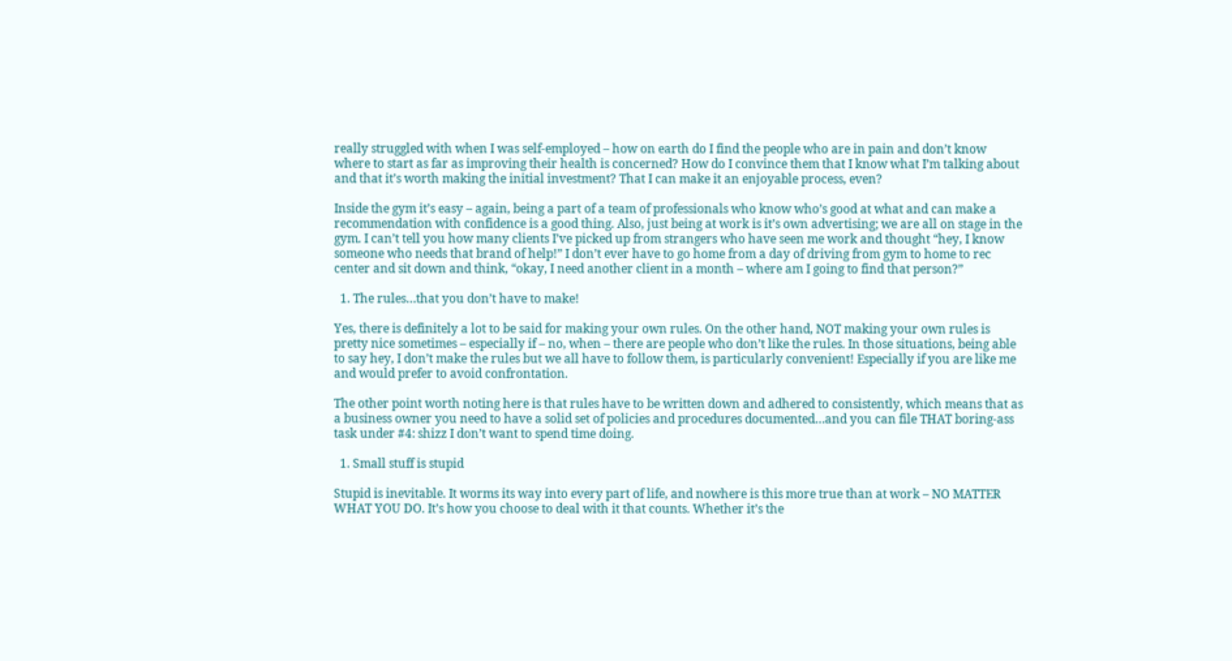really struggled with when I was self-employed – how on earth do I find the people who are in pain and don’t know where to start as far as improving their health is concerned? How do I convince them that I know what I’m talking about and that it’s worth making the initial investment? That I can make it an enjoyable process, even?

Inside the gym it’s easy – again, being a part of a team of professionals who know who’s good at what and can make a recommendation with confidence is a good thing. Also, just being at work is it’s own advertising; we are all on stage in the gym. I can’t tell you how many clients I’ve picked up from strangers who have seen me work and thought “hey, I know someone who needs that brand of help!” I don’t ever have to go home from a day of driving from gym to home to rec center and sit down and think, “okay, I need another client in a month – where am I going to find that person?”

  1. The rules…that you don’t have to make!

Yes, there is definitely a lot to be said for making your own rules. On the other hand, NOT making your own rules is pretty nice sometimes – especially if – no, when – there are people who don’t like the rules. In those situations, being able to say hey, I don’t make the rules but we all have to follow them, is particularly convenient! Especially if you are like me and would prefer to avoid confrontation.

The other point worth noting here is that rules have to be written down and adhered to consistently, which means that as a business owner you need to have a solid set of policies and procedures documented…and you can file THAT boring-ass task under #4: shizz I don’t want to spend time doing.

  1. Small stuff is stupid

Stupid is inevitable. It worms its way into every part of life, and nowhere is this more true than at work – NO MATTER WHAT YOU DO. It’s how you choose to deal with it that counts. Whether it’s the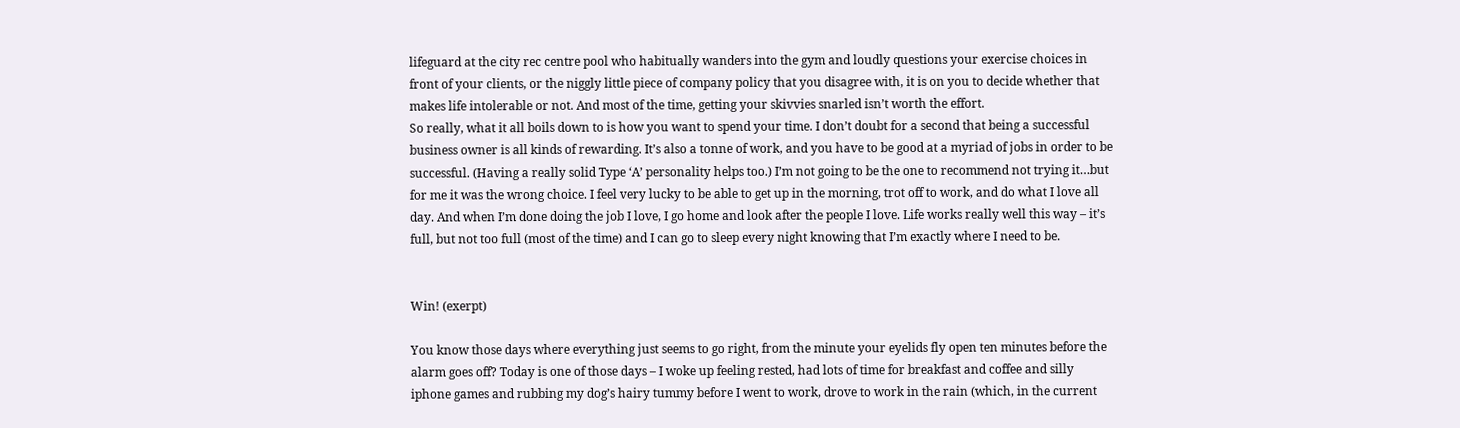lifeguard at the city rec centre pool who habitually wanders into the gym and loudly questions your exercise choices in front of your clients, or the niggly little piece of company policy that you disagree with, it is on you to decide whether that makes life intolerable or not. And most of the time, getting your skivvies snarled isn’t worth the effort.
So really, what it all boils down to is how you want to spend your time. I don’t doubt for a second that being a successful business owner is all kinds of rewarding. It’s also a tonne of work, and you have to be good at a myriad of jobs in order to be successful. (Having a really solid Type ‘A’ personality helps too.) I’m not going to be the one to recommend not trying it…but for me it was the wrong choice. I feel very lucky to be able to get up in the morning, trot off to work, and do what I love all day. And when I’m done doing the job I love, I go home and look after the people I love. Life works really well this way – it’s full, but not too full (most of the time) and I can go to sleep every night knowing that I’m exactly where I need to be.


Win! (exerpt)

You know those days where everything just seems to go right, from the minute your eyelids fly open ten minutes before the alarm goes off? Today is one of those days – I woke up feeling rested, had lots of time for breakfast and coffee and silly iphone games and rubbing my dog’s hairy tummy before I went to work, drove to work in the rain (which, in the current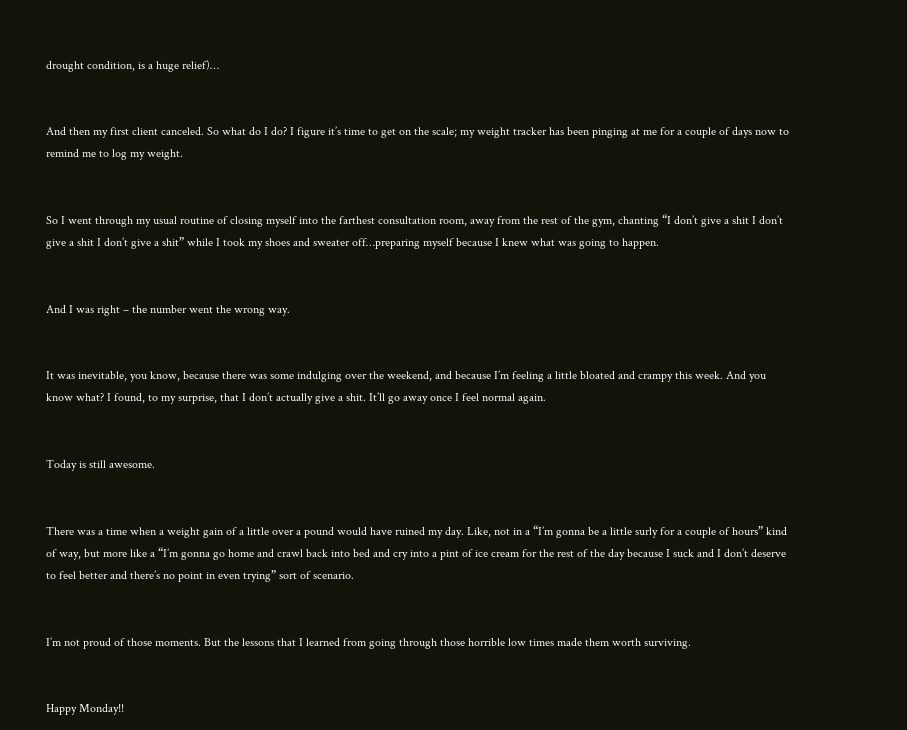drought condition, is a huge relief)…


And then my first client canceled. So what do I do? I figure it’s time to get on the scale; my weight tracker has been pinging at me for a couple of days now to remind me to log my weight.


So I went through my usual routine of closing myself into the farthest consultation room, away from the rest of the gym, chanting “I don’t give a shit I don’t give a shit I don’t give a shit” while I took my shoes and sweater off…preparing myself because I knew what was going to happen.


And I was right – the number went the wrong way.


It was inevitable, you know, because there was some indulging over the weekend, and because I’m feeling a little bloated and crampy this week. And you know what? I found, to my surprise, that I don’t actually give a shit. It’ll go away once I feel normal again.


Today is still awesome.


There was a time when a weight gain of a little over a pound would have ruined my day. Like, not in a “I’m gonna be a little surly for a couple of hours” kind of way, but more like a “I’m gonna go home and crawl back into bed and cry into a pint of ice cream for the rest of the day because I suck and I don’t deserve to feel better and there’s no point in even trying” sort of scenario.


I’m not proud of those moments. But the lessons that I learned from going through those horrible low times made them worth surviving.


Happy Monday!!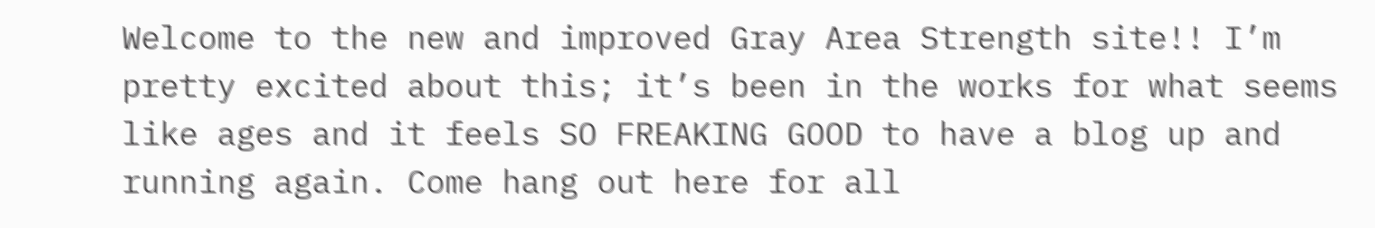Welcome to the new and improved Gray Area Strength site!! I’m pretty excited about this; it’s been in the works for what seems like ages and it feels SO FREAKING GOOD to have a blog up and running again. Come hang out here for all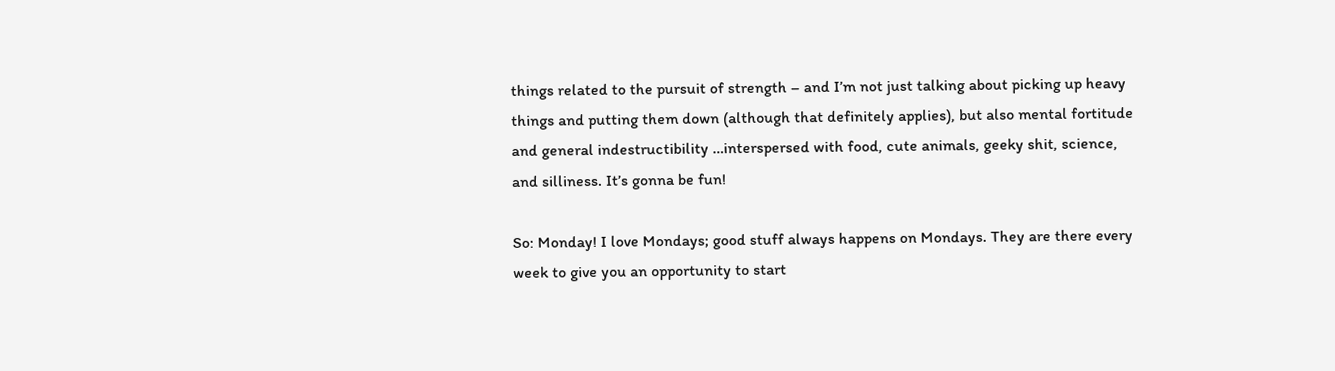things related to the pursuit of strength – and I’m not just talking about picking up heavy things and putting them down (although that definitely applies), but also mental fortitude and general indestructibility …interspersed with food, cute animals, geeky shit, science, and silliness. It’s gonna be fun!

So: Monday! I love Mondays; good stuff always happens on Mondays. They are there every week to give you an opportunity to start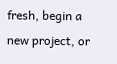fresh, begin a new project, or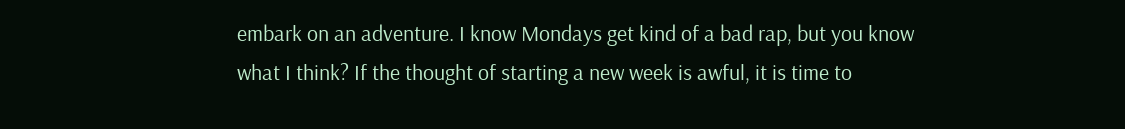embark on an adventure. I know Mondays get kind of a bad rap, but you know what I think? If the thought of starting a new week is awful, it is time to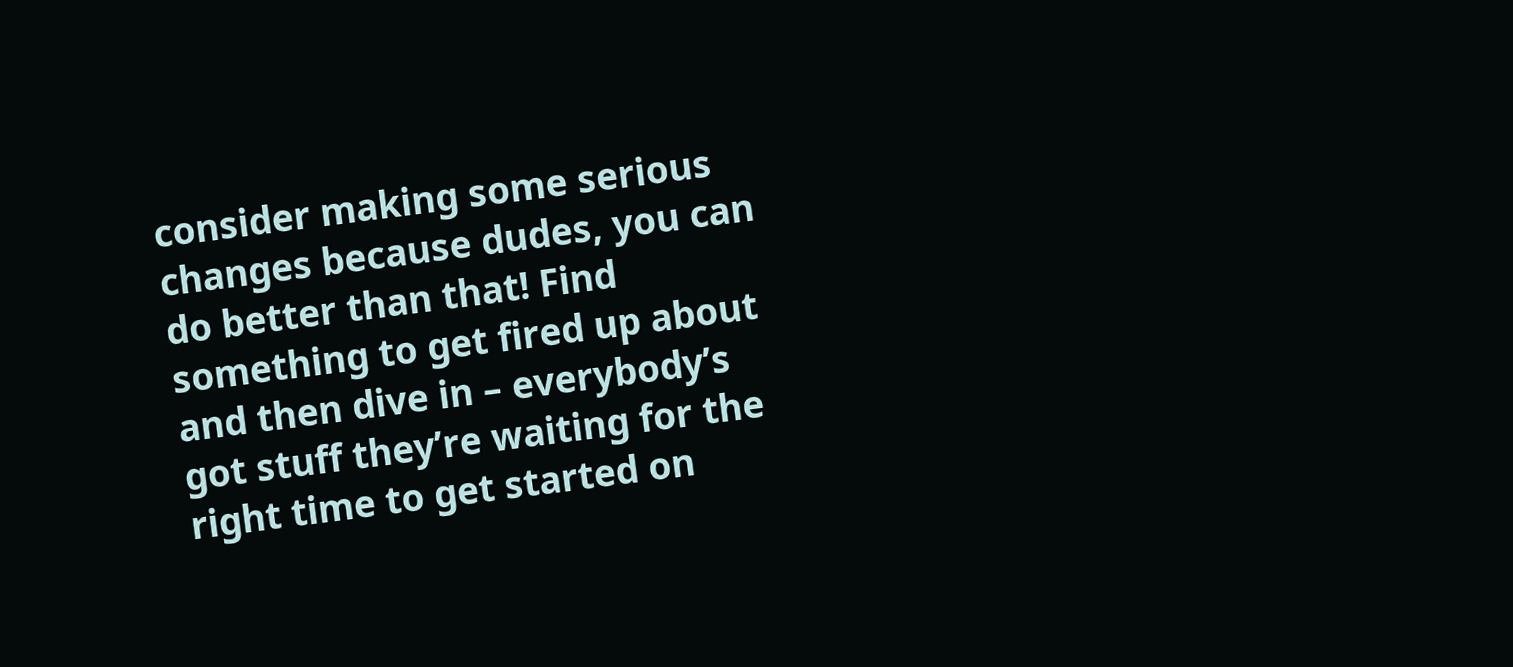consider making some serious changes because dudes, you can do better than that! Find something to get fired up about and then dive in – everybody’s got stuff they’re waiting for the right time to get started on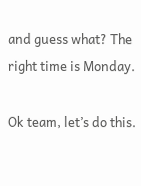and guess what? The right time is Monday.

Ok team, let’s do this.